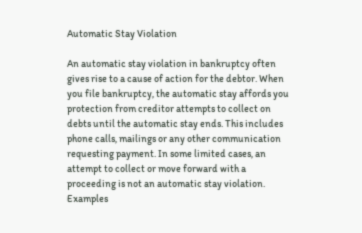Automatic Stay Violation

An automatic stay violation in bankruptcy often gives rise to a cause of action for the debtor. When you file bankruptcy, the automatic stay affords you protection from creditor attempts to collect on debts until the automatic stay ends. This includes phone calls, mailings or any other communication requesting payment. In some limited cases, an attempt to collect or move forward with a proceeding is not an automatic stay violation. Examples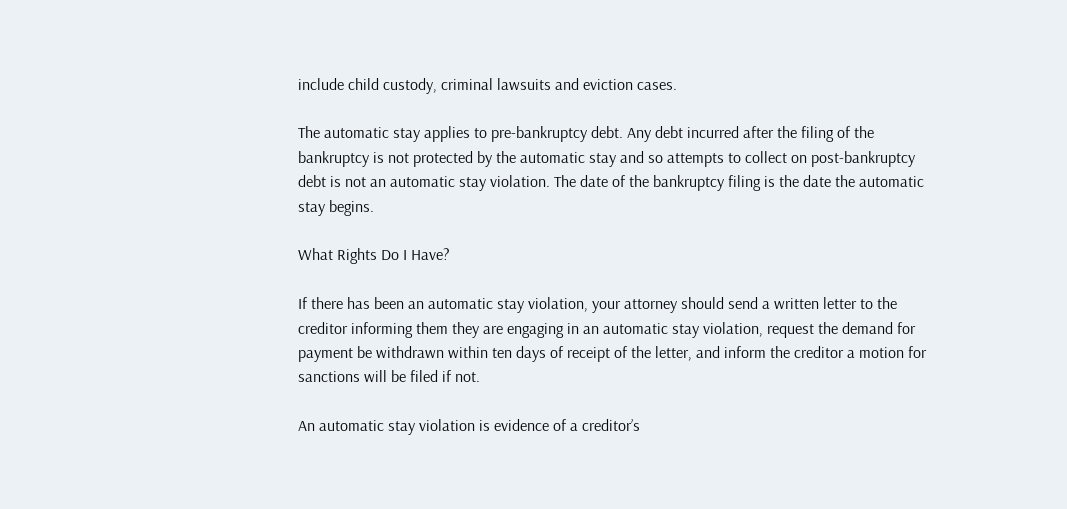include child custody, criminal lawsuits and eviction cases.

The automatic stay applies to pre-bankruptcy debt. Any debt incurred after the filing of the bankruptcy is not protected by the automatic stay and so attempts to collect on post-bankruptcy debt is not an automatic stay violation. The date of the bankruptcy filing is the date the automatic stay begins.

What Rights Do I Have?

If there has been an automatic stay violation, your attorney should send a written letter to the creditor informing them they are engaging in an automatic stay violation, request the demand for payment be withdrawn within ten days of receipt of the letter, and inform the creditor a motion for sanctions will be filed if not.

An automatic stay violation is evidence of a creditor’s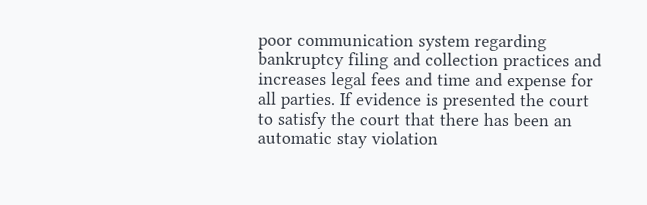poor communication system regarding bankruptcy filing and collection practices and increases legal fees and time and expense for all parties. If evidence is presented the court to satisfy the court that there has been an automatic stay violation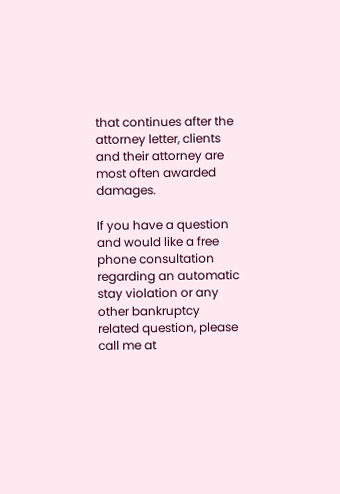that continues after the attorney letter, clients and their attorney are most often awarded damages.

If you have a question and would like a free phone consultation regarding an automatic stay violation or any other bankruptcy related question, please call me at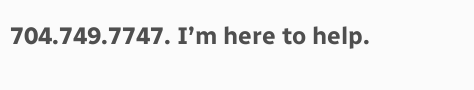704.749.7747. I’m here to help.